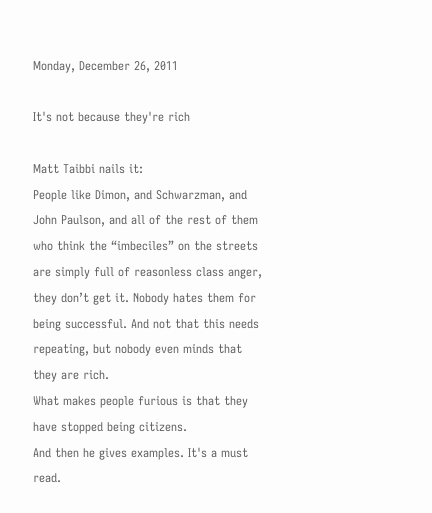Monday, December 26, 2011

It's not because they're rich

Matt Taibbi nails it:
People like Dimon, and Schwarzman, and John Paulson, and all of the rest of them who think the “imbeciles” on the streets are simply full of reasonless class anger, they don’t get it. Nobody hates them for being successful. And not that this needs repeating, but nobody even minds that they are rich.
What makes people furious is that they have stopped being citizens.
And then he gives examples. It's a must read.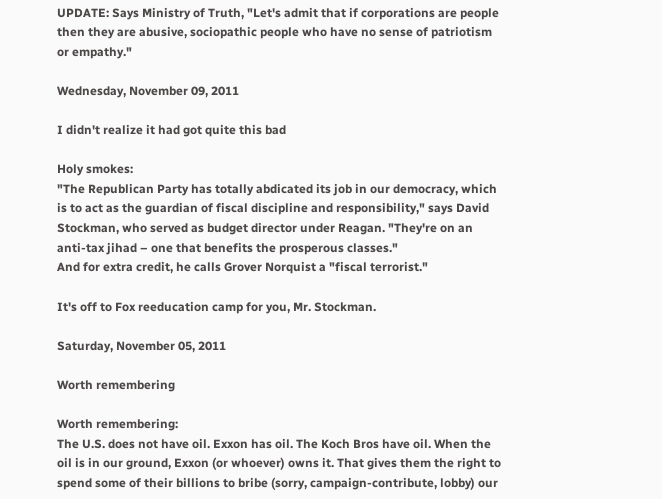UPDATE: Says Ministry of Truth, "Let's admit that if corporations are people then they are abusive, sociopathic people who have no sense of patriotism or empathy."

Wednesday, November 09, 2011

I didn't realize it had got quite this bad

Holy smokes:
"The Republican Party has totally abdicated its job in our democracy, which is to act as the guardian of fiscal discipline and responsibility," says David Stockman, who served as budget director under Reagan. "They're on an anti-tax jihad – one that benefits the prosperous classes."
And for extra credit, he calls Grover Norquist a "fiscal terrorist."

It's off to Fox reeducation camp for you, Mr. Stockman.

Saturday, November 05, 2011

Worth remembering

Worth remembering:
The U.S. does not have oil. Exxon has oil. The Koch Bros have oil. When the oil is in our ground, Exxon (or whoever) owns it. That gives them the right to spend some of their billions to bribe (sorry, campaign-contribute, lobby) our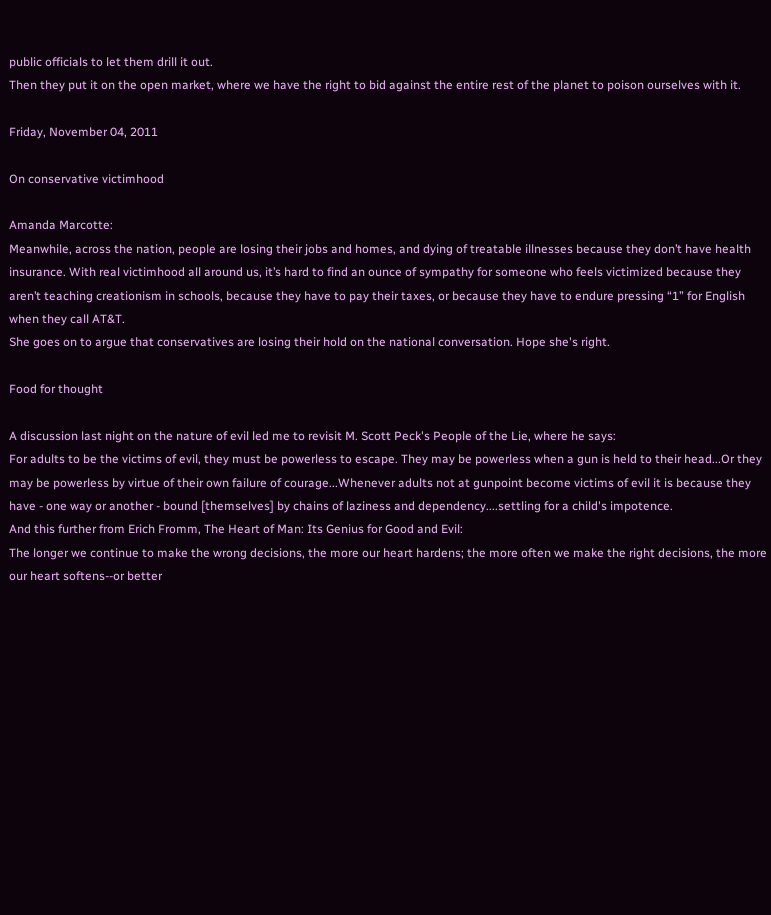public officials to let them drill it out.
Then they put it on the open market, where we have the right to bid against the entire rest of the planet to poison ourselves with it.

Friday, November 04, 2011

On conservative victimhood

Amanda Marcotte:
Meanwhile, across the nation, people are losing their jobs and homes, and dying of treatable illnesses because they don’t have health insurance. With real victimhood all around us, it’s hard to find an ounce of sympathy for someone who feels victimized because they aren’t teaching creationism in schools, because they have to pay their taxes, or because they have to endure pressing “1” for English when they call AT&T.
She goes on to argue that conservatives are losing their hold on the national conversation. Hope she's right.

Food for thought

A discussion last night on the nature of evil led me to revisit M. Scott Peck's People of the Lie, where he says:
For adults to be the victims of evil, they must be powerless to escape. They may be powerless when a gun is held to their head...Or they may be powerless by virtue of their own failure of courage...Whenever adults not at gunpoint become victims of evil it is because they have - one way or another - bound [themselves] by chains of laziness and dependency....settling for a child's impotence.
And this further from Erich Fromm, The Heart of Man: Its Genius for Good and Evil:
The longer we continue to make the wrong decisions, the more our heart hardens; the more often we make the right decisions, the more our heart softens--or better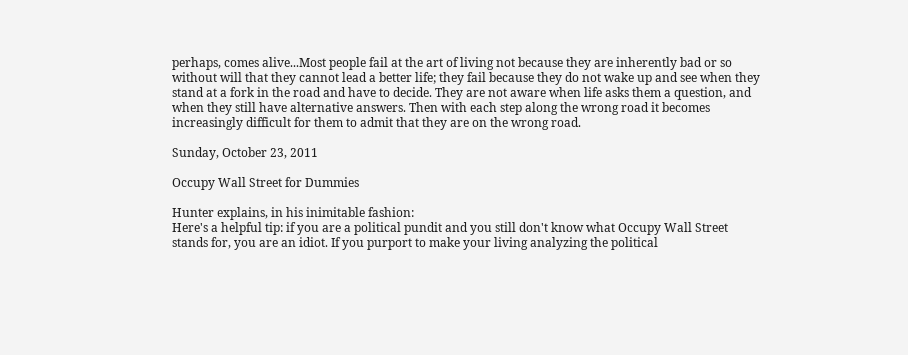perhaps, comes alive...Most people fail at the art of living not because they are inherently bad or so without will that they cannot lead a better life; they fail because they do not wake up and see when they stand at a fork in the road and have to decide. They are not aware when life asks them a question, and when they still have alternative answers. Then with each step along the wrong road it becomes increasingly difficult for them to admit that they are on the wrong road.

Sunday, October 23, 2011

Occupy Wall Street for Dummies

Hunter explains, in his inimitable fashion:
Here's a helpful tip: if you are a political pundit and you still don't know what Occupy Wall Street stands for, you are an idiot. If you purport to make your living analyzing the political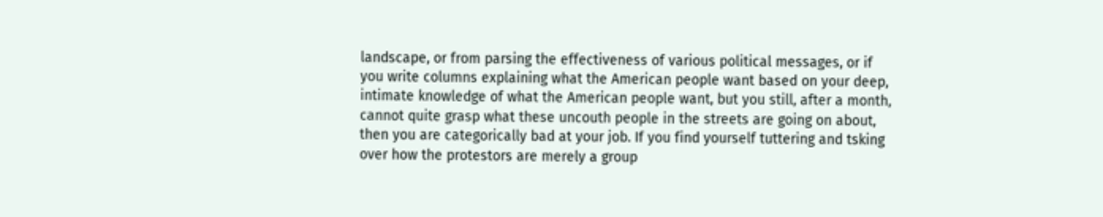landscape, or from parsing the effectiveness of various political messages, or if you write columns explaining what the American people want based on your deep, intimate knowledge of what the American people want, but you still, after a month, cannot quite grasp what these uncouth people in the streets are going on about, then you are categorically bad at your job. If you find yourself tuttering and tsking over how the protestors are merely a group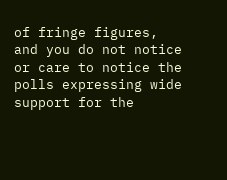of fringe figures, and you do not notice or care to notice the polls expressing wide support for the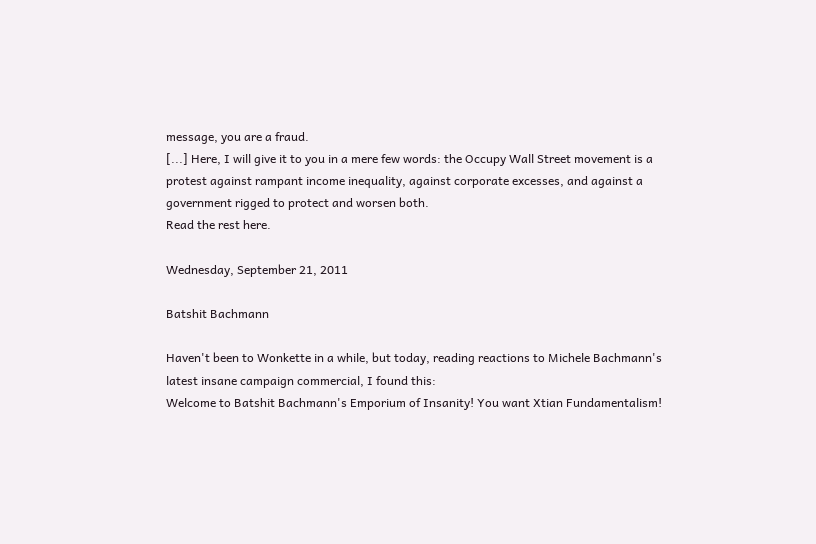message, you are a fraud.
[...] Here, I will give it to you in a mere few words: the Occupy Wall Street movement is a protest against rampant income inequality, against corporate excesses, and against a government rigged to protect and worsen both.
Read the rest here.

Wednesday, September 21, 2011

Batshit Bachmann

Haven't been to Wonkette in a while, but today, reading reactions to Michele Bachmann's latest insane campaign commercial, I found this:
Welcome to Batshit Bachmann's Emporium of Insanity! You want Xtian Fundamentalism!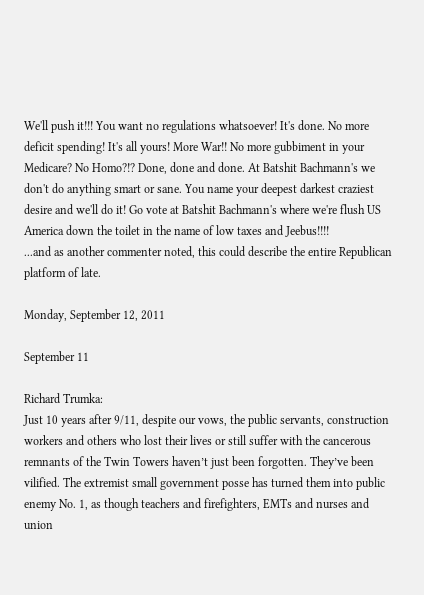We'll push it!!! You want no regulations whatsoever! It's done. No more deficit spending! It's all yours! More War!! No more gubbiment in your Medicare? No Homo?!? Done, done and done. At Batshit Bachmann's we don't do anything smart or sane. You name your deepest darkest craziest desire and we'll do it! Go vote at Batshit Bachmann's where we're flush US America down the toilet in the name of low taxes and Jeebus!!!!
...and as another commenter noted, this could describe the entire Republican platform of late.

Monday, September 12, 2011

September 11

Richard Trumka:
Just 10 years after 9/11, despite our vows, the public servants, construction workers and others who lost their lives or still suffer with the cancerous remnants of the Twin Towers haven’t just been forgotten. They’ve been vilified. The extremist small government posse has turned them into public enemy No. 1, as though teachers and firefighters, EMTs and nurses and union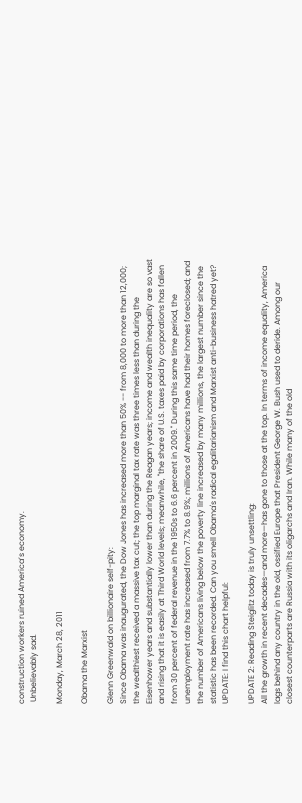construction workers ruined America’s economy.
 Unbelievably sad.

Monday, March 28, 2011

Obama the Marxist

Glenn Greenwald on billionaire self-pity:
Since Obama was inaugurated, the Dow Jones has increased more than 50% -- from 8,000 to more than 12,000; the wealthiest received a massive tax cut; the top marginal tax rate was three times less than during the Eisenhower years and substantially lower than during the Reagan years; income and wealth inequality are so vast and rising that it is easily at Third World levels; meanwhile, "the share of U.S. taxes paid by corporations has fallen from 30 percent of federal revenue in the 1950s to 6.6 percent in 2009." During this same time period, the unemployment rate has increased from 7.7% to 8.9%; millions of Americans have had their homes foreclosed; and the number of Americans living below the poverty line increased by many millions, the largest number since the statistic has been recorded. Can you smell Obama's radical egalitarianism and Marxist anti-business hatred yet?
UPDATE: I find this chart helpful:

UPDATE 2: Reading Steiglitz today is truly unsettling:
All the growth in recent decades—and more—has gone to those at the top. In terms of income equality, America lags behind any country in the old, ossified Europe that President George W. Bush used to deride. Among our closest counterparts are Russia with its oligarchs and Iran. While many of the old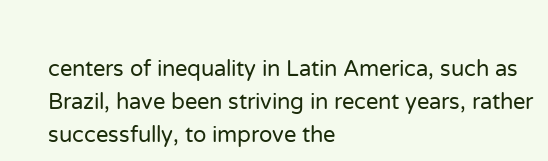centers of inequality in Latin America, such as Brazil, have been striving in recent years, rather successfully, to improve the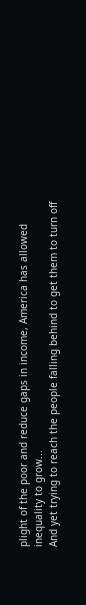plight of the poor and reduce gaps in income, America has allowed inequality to grow...
And yet trying to reach the people falling behind to get them to turn off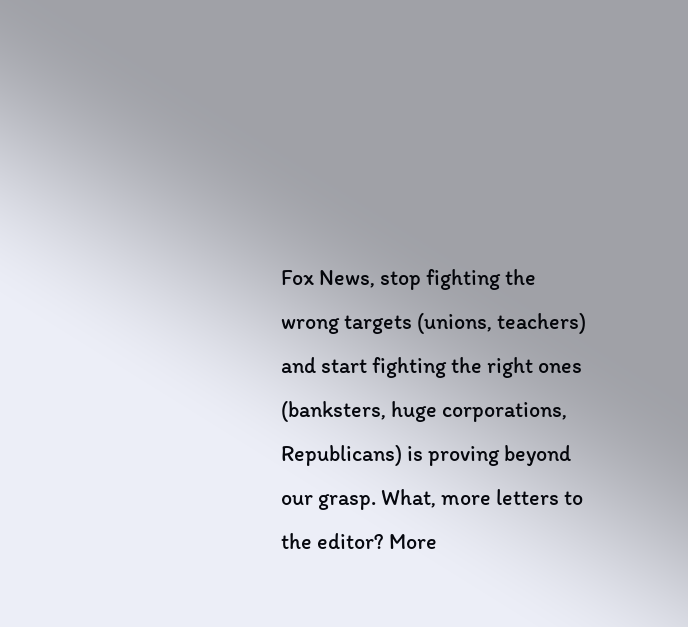Fox News, stop fighting the wrong targets (unions, teachers) and start fighting the right ones (banksters, huge corporations, Republicans) is proving beyond our grasp. What, more letters to the editor? More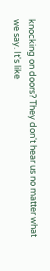knocking on doors? They don't hear us no matter what we say. It's like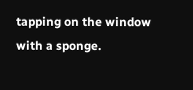tapping on the window with a sponge.